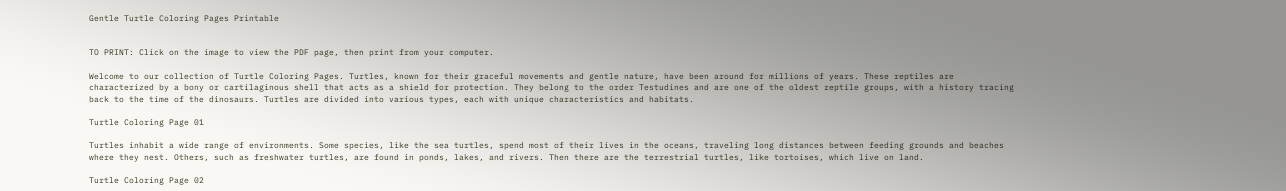Gentle Turtle Coloring Pages Printable


TO PRINT: Click on the image to view the PDF page, then print from your computer.

Welcome to our collection of Turtle Coloring Pages. Turtles, known for their graceful movements and gentle nature, have been around for millions of years. These reptiles are characterized by a bony or cartilaginous shell that acts as a shield for protection. They belong to the order Testudines and are one of the oldest reptile groups, with a history tracing back to the time of the dinosaurs. Turtles are divided into various types, each with unique characteristics and habitats.

Turtle Coloring Page 01

Turtles inhabit a wide range of environments. Some species, like the sea turtles, spend most of their lives in the oceans, traveling long distances between feeding grounds and beaches where they nest. Others, such as freshwater turtles, are found in ponds, lakes, and rivers. Then there are the terrestrial turtles, like tortoises, which live on land.

Turtle Coloring Page 02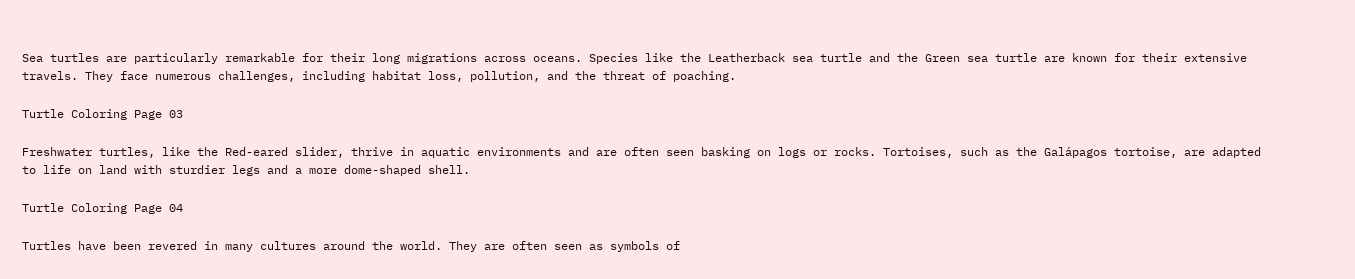Sea turtles are particularly remarkable for their long migrations across oceans. Species like the Leatherback sea turtle and the Green sea turtle are known for their extensive travels. They face numerous challenges, including habitat loss, pollution, and the threat of poaching.

Turtle Coloring Page 03

Freshwater turtles, like the Red-eared slider, thrive in aquatic environments and are often seen basking on logs or rocks. Tortoises, such as the Galápagos tortoise, are adapted to life on land with sturdier legs and a more dome-shaped shell.

Turtle Coloring Page 04

Turtles have been revered in many cultures around the world. They are often seen as symbols of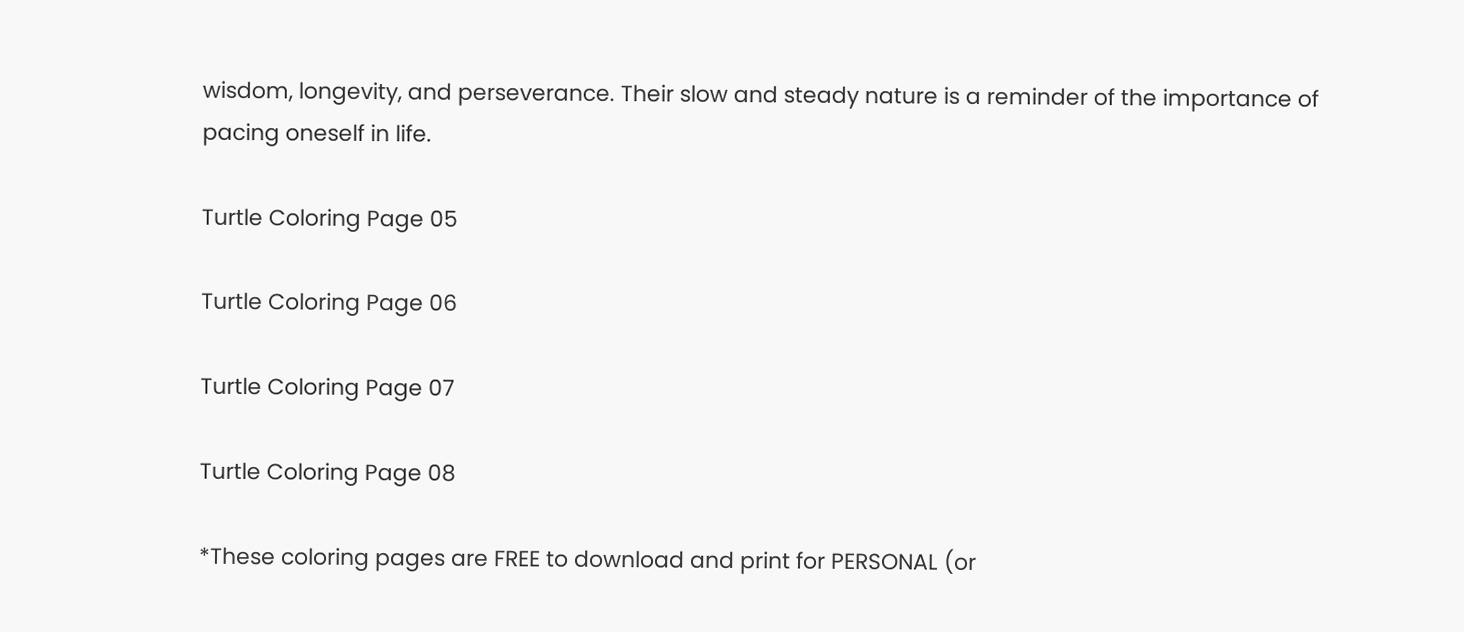wisdom, longevity, and perseverance. Their slow and steady nature is a reminder of the importance of pacing oneself in life.

Turtle Coloring Page 05

Turtle Coloring Page 06

Turtle Coloring Page 07

Turtle Coloring Page 08

*These coloring pages are FREE to download and print for PERSONAL (or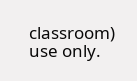classroom) use only.